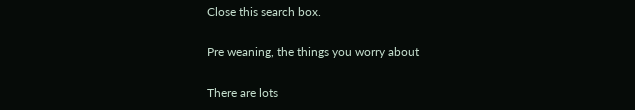Close this search box.

Pre weaning, the things you worry about

There are lots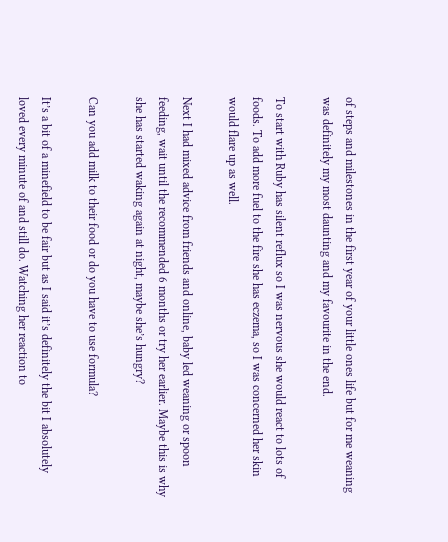of steps and milestones in the first year of your little ones life but for me weaning was definitely my most daunting and my favourite in the end.

To start with Ruby has silent reflux so I was nervous she would react to lots of foods. To add more fuel to the fire she has eczema, so I was concerned her skin would flare up as well.

Next I had mixed advice from friends and online, baby led weaning or spoon feeding, wait until the recommended 6 months or try her earlier. Maybe this is why she has started waking again at night, maybe she’s hungry?

Can you add milk to their food or do you have to use formula?

It’s a bit of a minefield to be fair but as I said it’s definitely the bit I absolutely loved every minute of and still do. Watching her reaction to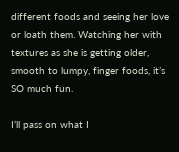different foods and seeing her love or loath them. Watching her with textures as she is getting older, smooth to lumpy, finger foods, it’s SO much fun.

I’ll pass on what I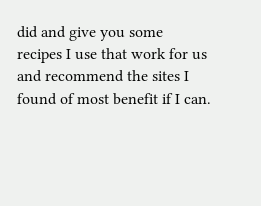did and give you some recipes I use that work for us and recommend the sites I found of most benefit if I can.